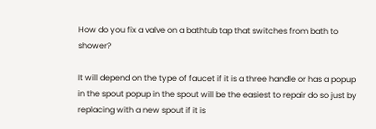How do you fix a valve on a bathtub tap that switches from bath to shower?

It will depend on the type of faucet if it is a three handle or has a popup in the spout popup in the spout will be the easiest to repair do so just by replacing with a new spout if it is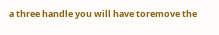a three handle you will have toremove the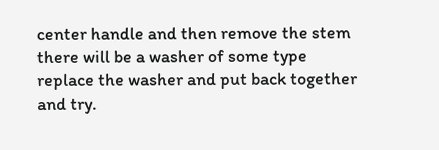center handle and then remove the stem there will be a washer of some type replace the washer and put back together and try.